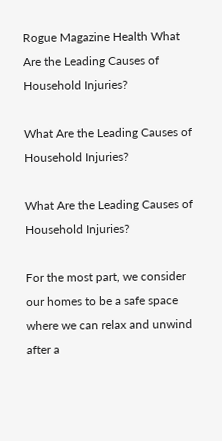Rogue Magazine Health What Are the Leading Causes of Household Injuries?

What Are the Leading Causes of Household Injuries?

What Are the Leading Causes of Household Injuries?

For the most part, we consider our homes to be a safe space where we can relax and unwind after a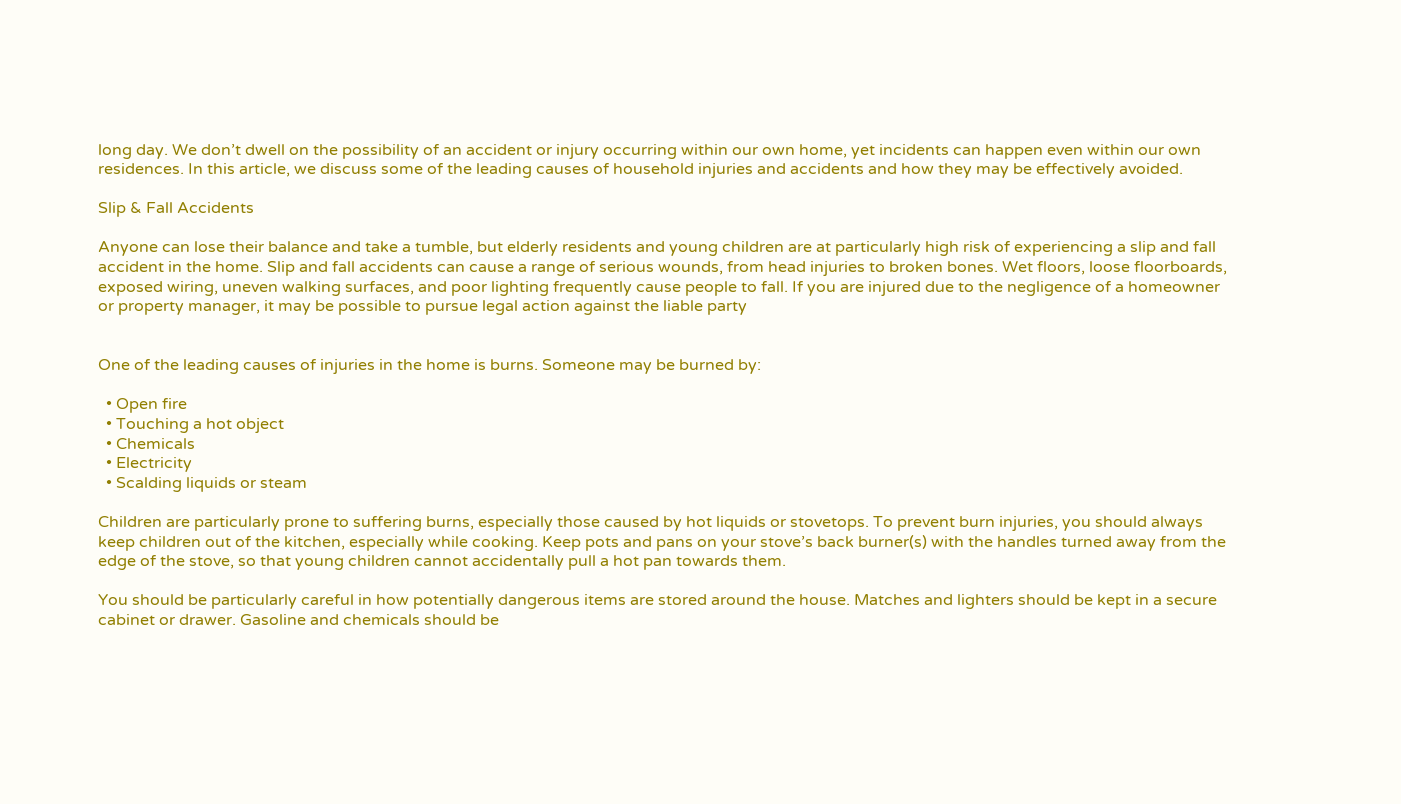long day. We don’t dwell on the possibility of an accident or injury occurring within our own home, yet incidents can happen even within our own residences. In this article, we discuss some of the leading causes of household injuries and accidents and how they may be effectively avoided.

Slip & Fall Accidents

Anyone can lose their balance and take a tumble, but elderly residents and young children are at particularly high risk of experiencing a slip and fall accident in the home. Slip and fall accidents can cause a range of serious wounds, from head injuries to broken bones. Wet floors, loose floorboards, exposed wiring, uneven walking surfaces, and poor lighting frequently cause people to fall. If you are injured due to the negligence of a homeowner or property manager, it may be possible to pursue legal action against the liable party


One of the leading causes of injuries in the home is burns. Someone may be burned by:

  • Open fire
  • Touching a hot object
  • Chemicals
  • Electricity
  • Scalding liquids or steam

Children are particularly prone to suffering burns, especially those caused by hot liquids or stovetops. To prevent burn injuries, you should always keep children out of the kitchen, especially while cooking. Keep pots and pans on your stove’s back burner(s) with the handles turned away from the edge of the stove, so that young children cannot accidentally pull a hot pan towards them.

You should be particularly careful in how potentially dangerous items are stored around the house. Matches and lighters should be kept in a secure cabinet or drawer. Gasoline and chemicals should be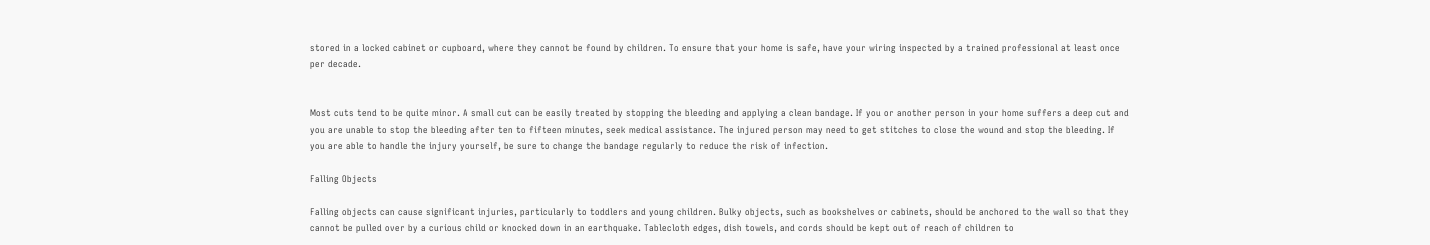stored in a locked cabinet or cupboard, where they cannot be found by children. To ensure that your home is safe, have your wiring inspected by a trained professional at least once per decade.


Most cuts tend to be quite minor. A small cut can be easily treated by stopping the bleeding and applying a clean bandage. If you or another person in your home suffers a deep cut and you are unable to stop the bleeding after ten to fifteen minutes, seek medical assistance. The injured person may need to get stitches to close the wound and stop the bleeding. If you are able to handle the injury yourself, be sure to change the bandage regularly to reduce the risk of infection.

Falling Objects

Falling objects can cause significant injuries, particularly to toddlers and young children. Bulky objects, such as bookshelves or cabinets, should be anchored to the wall so that they cannot be pulled over by a curious child or knocked down in an earthquake. Tablecloth edges, dish towels, and cords should be kept out of reach of children to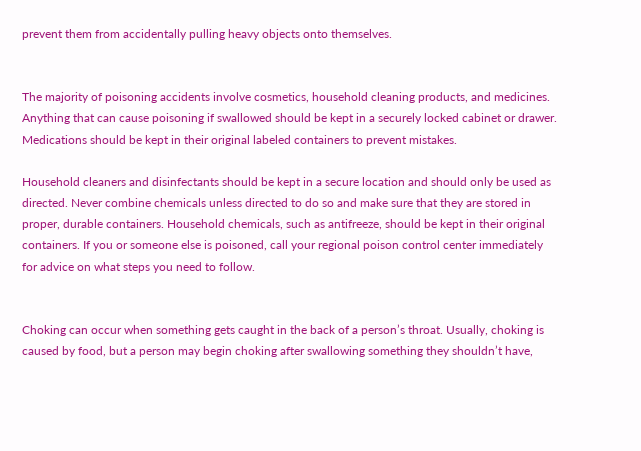prevent them from accidentally pulling heavy objects onto themselves.


The majority of poisoning accidents involve cosmetics, household cleaning products, and medicines. Anything that can cause poisoning if swallowed should be kept in a securely locked cabinet or drawer. Medications should be kept in their original labeled containers to prevent mistakes.

Household cleaners and disinfectants should be kept in a secure location and should only be used as directed. Never combine chemicals unless directed to do so and make sure that they are stored in proper, durable containers. Household chemicals, such as antifreeze, should be kept in their original containers. If you or someone else is poisoned, call your regional poison control center immediately for advice on what steps you need to follow.


Choking can occur when something gets caught in the back of a person’s throat. Usually, choking is caused by food, but a person may begin choking after swallowing something they shouldn’t have,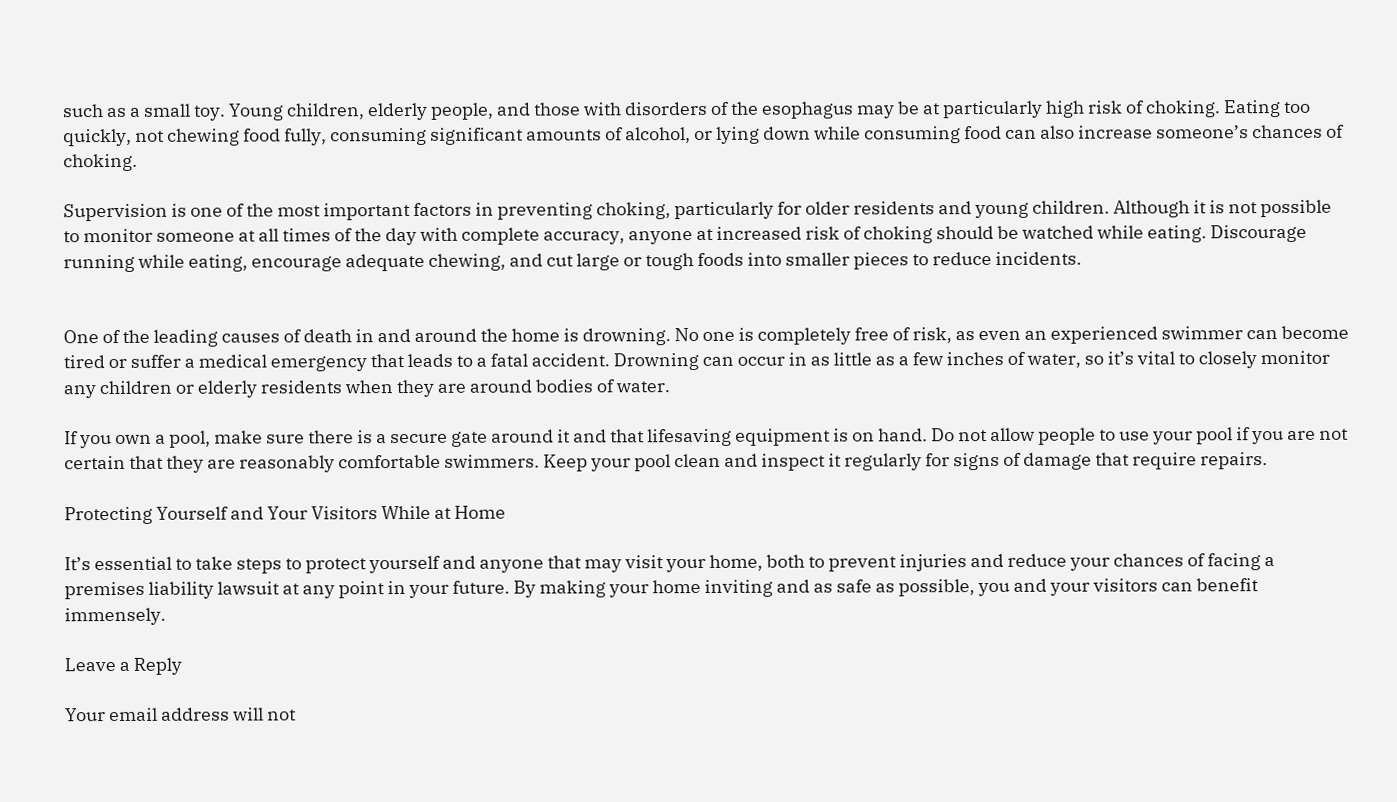such as a small toy. Young children, elderly people, and those with disorders of the esophagus may be at particularly high risk of choking. Eating too quickly, not chewing food fully, consuming significant amounts of alcohol, or lying down while consuming food can also increase someone’s chances of choking.

Supervision is one of the most important factors in preventing choking, particularly for older residents and young children. Although it is not possible to monitor someone at all times of the day with complete accuracy, anyone at increased risk of choking should be watched while eating. Discourage running while eating, encourage adequate chewing, and cut large or tough foods into smaller pieces to reduce incidents.


One of the leading causes of death in and around the home is drowning. No one is completely free of risk, as even an experienced swimmer can become tired or suffer a medical emergency that leads to a fatal accident. Drowning can occur in as little as a few inches of water, so it’s vital to closely monitor any children or elderly residents when they are around bodies of water.

If you own a pool, make sure there is a secure gate around it and that lifesaving equipment is on hand. Do not allow people to use your pool if you are not certain that they are reasonably comfortable swimmers. Keep your pool clean and inspect it regularly for signs of damage that require repairs.

Protecting Yourself and Your Visitors While at Home

It’s essential to take steps to protect yourself and anyone that may visit your home, both to prevent injuries and reduce your chances of facing a premises liability lawsuit at any point in your future. By making your home inviting and as safe as possible, you and your visitors can benefit immensely.

Leave a Reply

Your email address will not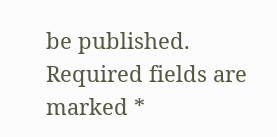be published. Required fields are marked *